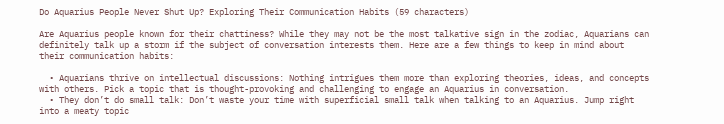Do Aquarius People Never Shut Up? Exploring Their Communication Habits (59 characters)

Are Aquarius people known for their chattiness? While they may not be the most talkative sign in the zodiac, Aquarians can definitely talk up a storm if the subject of conversation interests them. Here are a few things to keep in mind about their communication habits:

  • Aquarians thrive on intellectual discussions: Nothing intrigues them more than exploring theories, ideas, and concepts with others. Pick a topic that is thought-provoking and challenging to engage an Aquarius in conversation.
  • They don’t do small talk: Don’t waste your time with superficial small talk when talking to an Aquarius. Jump right into a meaty topic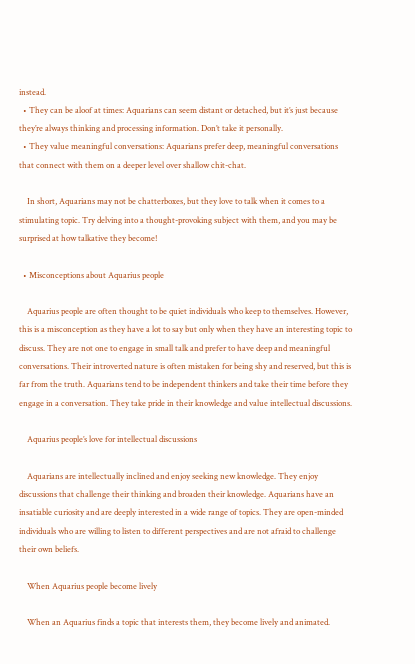instead.
  • They can be aloof at times: Aquarians can seem distant or detached, but it’s just because they’re always thinking and processing information. Don’t take it personally.
  • They value meaningful conversations: Aquarians prefer deep, meaningful conversations that connect with them on a deeper level over shallow chit-chat.

    In short, Aquarians may not be chatterboxes, but they love to talk when it comes to a stimulating topic. Try delving into a thought-provoking subject with them, and you may be surprised at how talkative they become!

  • Misconceptions about Aquarius people

    Aquarius people are often thought to be quiet individuals who keep to themselves. However, this is a misconception as they have a lot to say but only when they have an interesting topic to discuss. They are not one to engage in small talk and prefer to have deep and meaningful conversations. Their introverted nature is often mistaken for being shy and reserved, but this is far from the truth. Aquarians tend to be independent thinkers and take their time before they engage in a conversation. They take pride in their knowledge and value intellectual discussions.

    Aquarius people’s love for intellectual discussions

    Aquarians are intellectually inclined and enjoy seeking new knowledge. They enjoy discussions that challenge their thinking and broaden their knowledge. Aquarians have an insatiable curiosity and are deeply interested in a wide range of topics. They are open-minded individuals who are willing to listen to different perspectives and are not afraid to challenge their own beliefs.

    When Aquarius people become lively

    When an Aquarius finds a topic that interests them, they become lively and animated.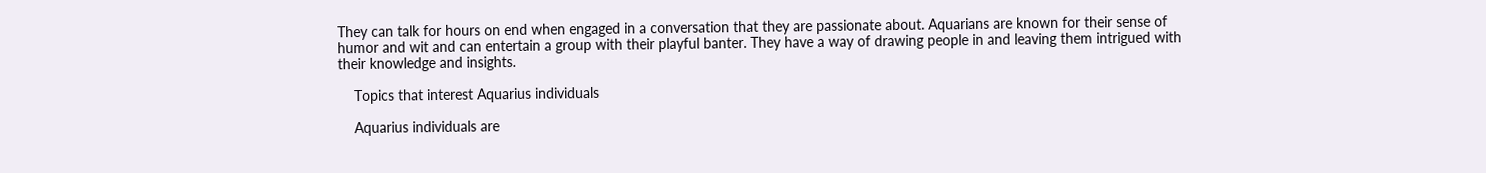They can talk for hours on end when engaged in a conversation that they are passionate about. Aquarians are known for their sense of humor and wit and can entertain a group with their playful banter. They have a way of drawing people in and leaving them intrigued with their knowledge and insights.

    Topics that interest Aquarius individuals

    Aquarius individuals are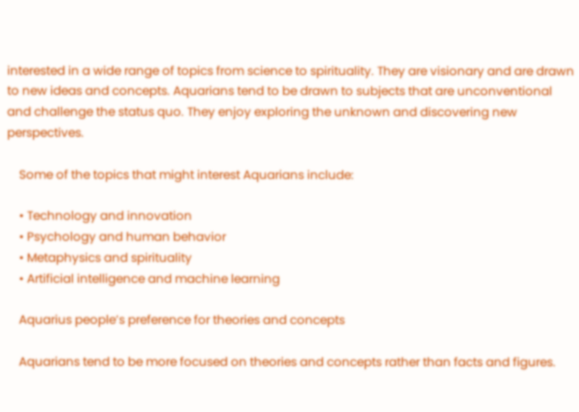interested in a wide range of topics from science to spirituality. They are visionary and are drawn to new ideas and concepts. Aquarians tend to be drawn to subjects that are unconventional and challenge the status quo. They enjoy exploring the unknown and discovering new perspectives.

    Some of the topics that might interest Aquarians include:

    • Technology and innovation
    • Psychology and human behavior
    • Metaphysics and spirituality
    • Artificial intelligence and machine learning

    Aquarius people’s preference for theories and concepts

    Aquarians tend to be more focused on theories and concepts rather than facts and figures.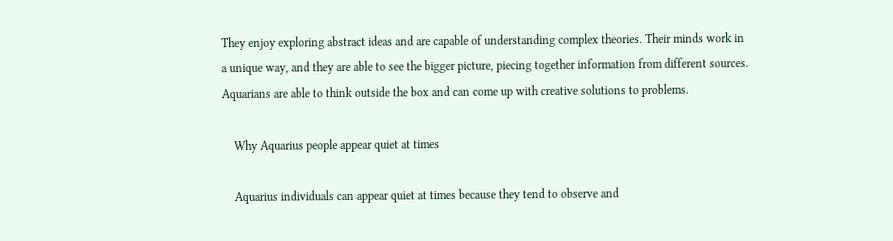They enjoy exploring abstract ideas and are capable of understanding complex theories. Their minds work in a unique way, and they are able to see the bigger picture, piecing together information from different sources. Aquarians are able to think outside the box and can come up with creative solutions to problems.

    Why Aquarius people appear quiet at times

    Aquarius individuals can appear quiet at times because they tend to observe and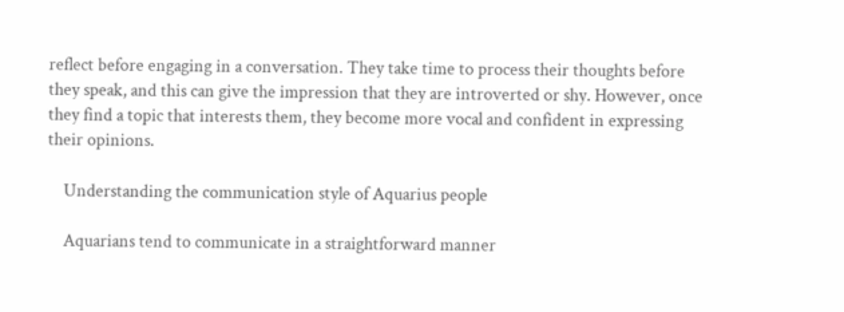reflect before engaging in a conversation. They take time to process their thoughts before they speak, and this can give the impression that they are introverted or shy. However, once they find a topic that interests them, they become more vocal and confident in expressing their opinions.

    Understanding the communication style of Aquarius people

    Aquarians tend to communicate in a straightforward manner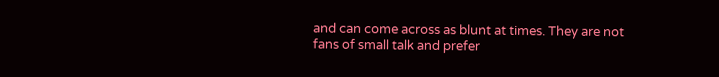and can come across as blunt at times. They are not fans of small talk and prefer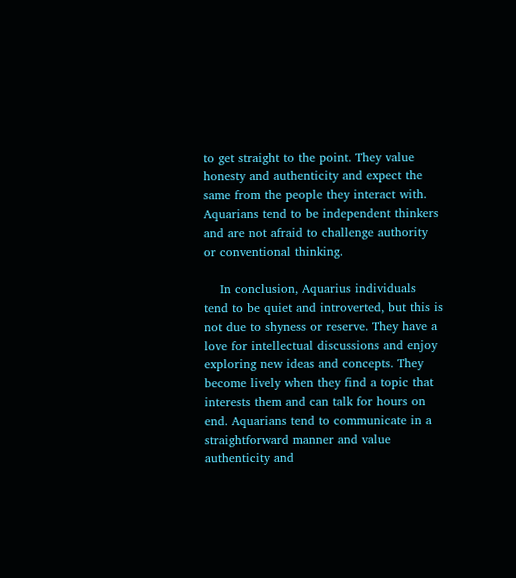to get straight to the point. They value honesty and authenticity and expect the same from the people they interact with. Aquarians tend to be independent thinkers and are not afraid to challenge authority or conventional thinking.

    In conclusion, Aquarius individuals tend to be quiet and introverted, but this is not due to shyness or reserve. They have a love for intellectual discussions and enjoy exploring new ideas and concepts. They become lively when they find a topic that interests them and can talk for hours on end. Aquarians tend to communicate in a straightforward manner and value authenticity and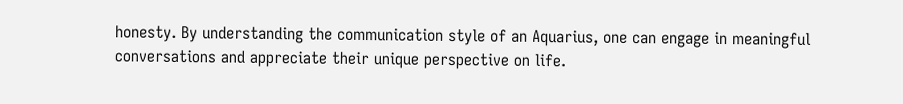honesty. By understanding the communication style of an Aquarius, one can engage in meaningful conversations and appreciate their unique perspective on life.